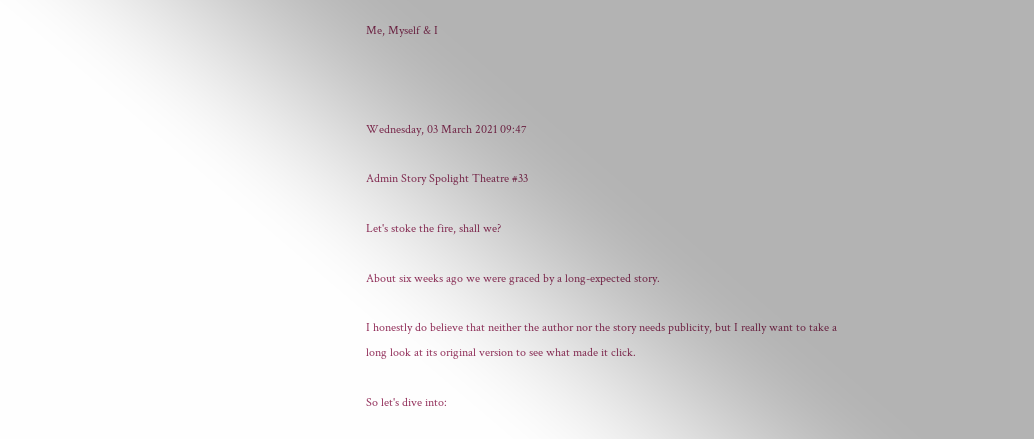Me, Myself & I



Wednesday, 03 March 2021 09:47

Admin Story Spolight Theatre #33

Let's stoke the fire, shall we?

About six weeks ago we were graced by a long-expected story.

I honestly do believe that neither the author nor the story needs publicity, but I really want to take a long look at its original version to see what made it click.

So let's dive into: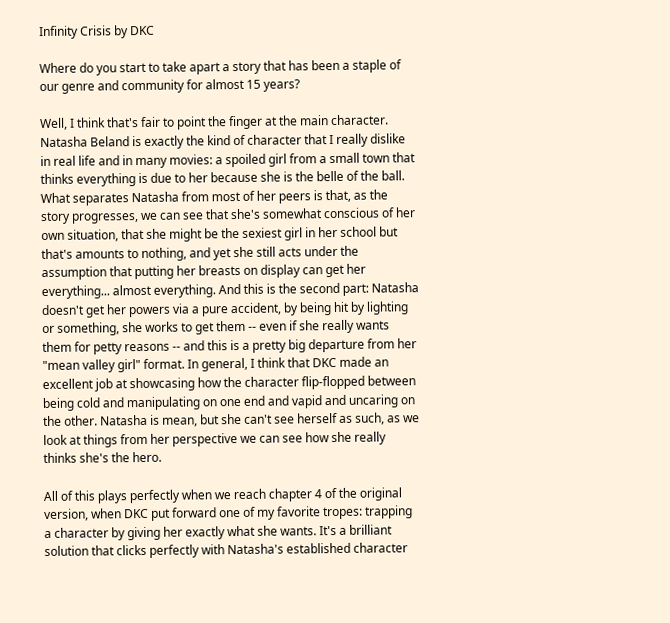Infinity Crisis by DKC

Where do you start to take apart a story that has been a staple of our genre and community for almost 15 years?

Well, I think that's fair to point the finger at the main character. Natasha Beland is exactly the kind of character that I really dislike in real life and in many movies: a spoiled girl from a small town that thinks everything is due to her because she is the belle of the ball. What separates Natasha from most of her peers is that, as the story progresses, we can see that she's somewhat conscious of her own situation, that she might be the sexiest girl in her school but that's amounts to nothing, and yet she still acts under the assumption that putting her breasts on display can get her everything... almost everything. And this is the second part: Natasha doesn't get her powers via a pure accident, by being hit by lighting or something, she works to get them -- even if she really wants them for petty reasons -- and this is a pretty big departure from her "mean valley girl" format. In general, I think that DKC made an excellent job at showcasing how the character flip-flopped between being cold and manipulating on one end and vapid and uncaring on the other. Natasha is mean, but she can't see herself as such, as we look at things from her perspective we can see how she really thinks she's the hero.

All of this plays perfectly when we reach chapter 4 of the original version, when DKC put forward one of my favorite tropes: trapping a character by giving her exactly what she wants. It's a brilliant solution that clicks perfectly with Natasha's established character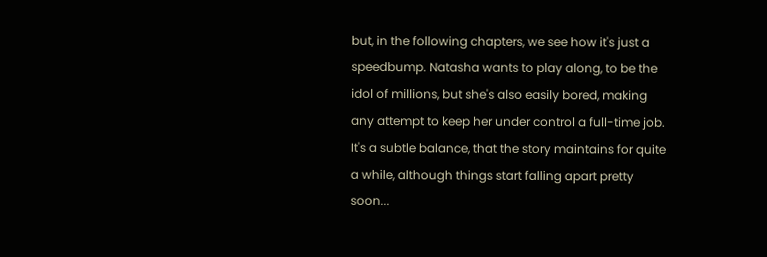but, in the following chapters, we see how it's just a speedbump. Natasha wants to play along, to be the idol of millions, but she's also easily bored, making any attempt to keep her under control a full-time job. It's a subtle balance, that the story maintains for quite a while, although things start falling apart pretty soon...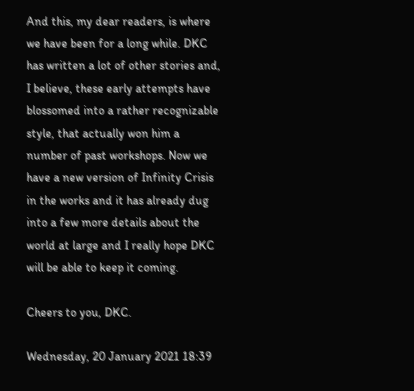And this, my dear readers, is where we have been for a long while. DKC has written a lot of other stories and, I believe, these early attempts have blossomed into a rather recognizable style, that actually won him a number of past workshops. Now we have a new version of Infinity Crisis in the works and it has already dug into a few more details about the world at large and I really hope DKC will be able to keep it coming.

Cheers to you, DKC.

Wednesday, 20 January 2021 18:39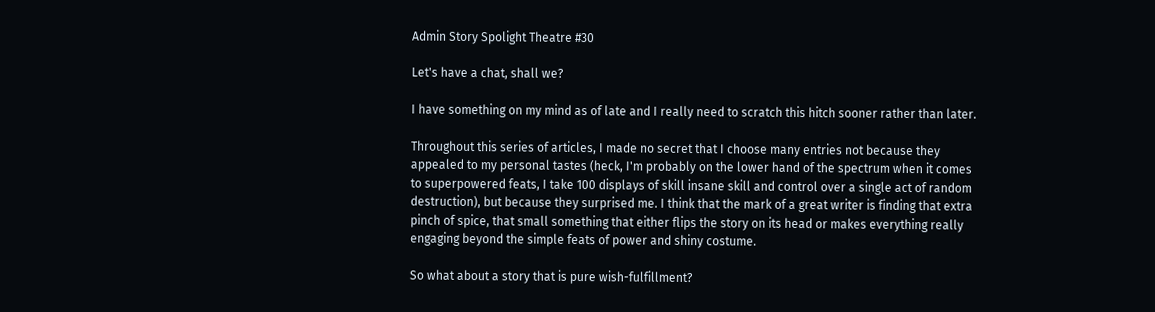Admin Story Spolight Theatre #30

Let's have a chat, shall we?

I have something on my mind as of late and I really need to scratch this hitch sooner rather than later.

Throughout this series of articles, I made no secret that I choose many entries not because they appealed to my personal tastes (heck, I'm probably on the lower hand of the spectrum when it comes to superpowered feats, I take 100 displays of skill insane skill and control over a single act of random destruction), but because they surprised me. I think that the mark of a great writer is finding that extra pinch of spice, that small something that either flips the story on its head or makes everything really engaging beyond the simple feats of power and shiny costume.

So what about a story that is pure wish-fulfillment?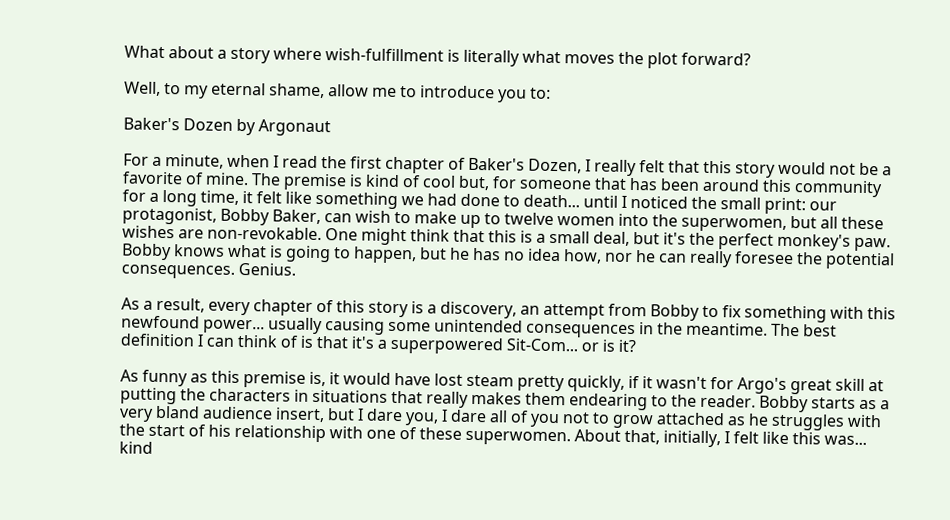What about a story where wish-fulfillment is literally what moves the plot forward?

Well, to my eternal shame, allow me to introduce you to:

Baker's Dozen by Argonaut

For a minute, when I read the first chapter of Baker's Dozen, I really felt that this story would not be a favorite of mine. The premise is kind of cool but, for someone that has been around this community for a long time, it felt like something we had done to death... until I noticed the small print: our protagonist, Bobby Baker, can wish to make up to twelve women into the superwomen, but all these wishes are non-revokable. One might think that this is a small deal, but it's the perfect monkey's paw. Bobby knows what is going to happen, but he has no idea how, nor he can really foresee the potential consequences. Genius.

As a result, every chapter of this story is a discovery, an attempt from Bobby to fix something with this newfound power... usually causing some unintended consequences in the meantime. The best definition I can think of is that it's a superpowered Sit-Com... or is it?

As funny as this premise is, it would have lost steam pretty quickly, if it wasn't for Argo's great skill at putting the characters in situations that really makes them endearing to the reader. Bobby starts as a very bland audience insert, but I dare you, I dare all of you not to grow attached as he struggles with the start of his relationship with one of these superwomen. About that, initially, I felt like this was... kind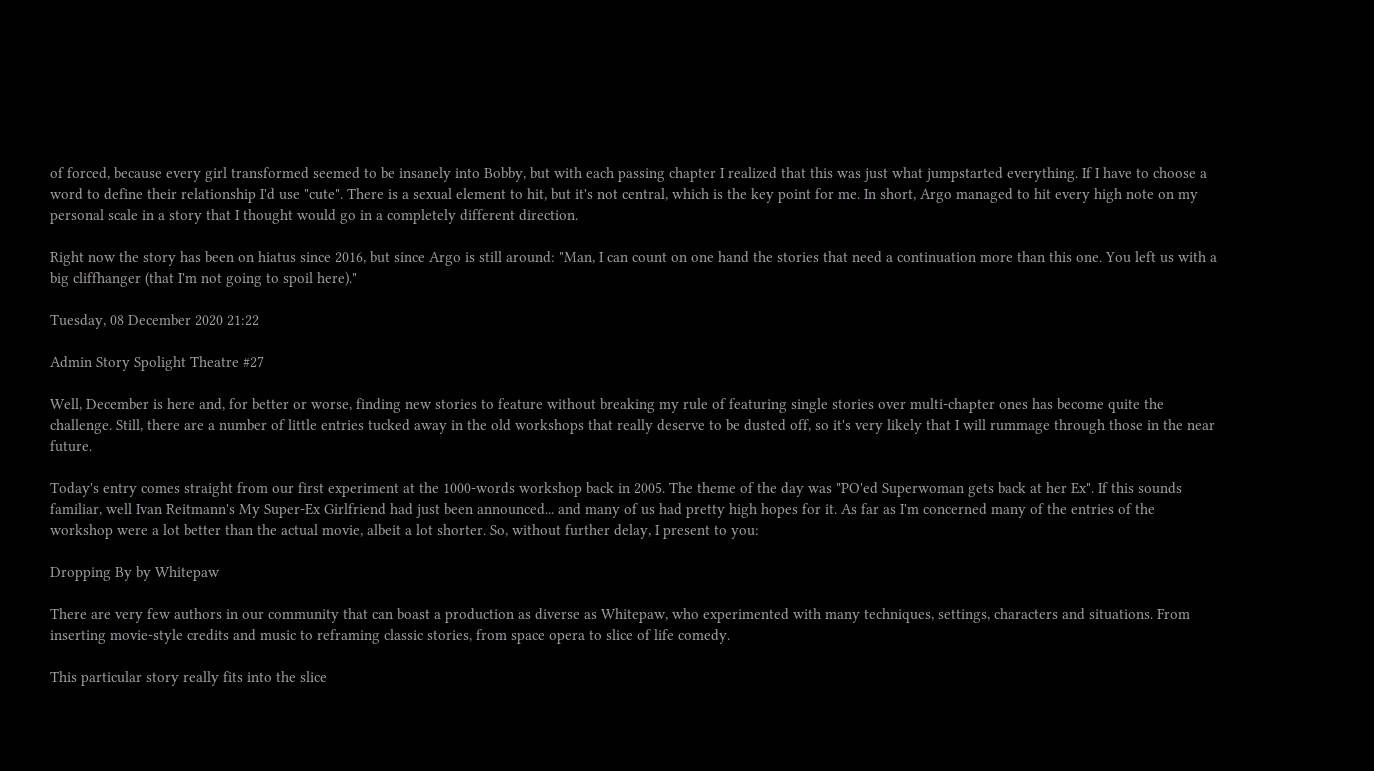of forced, because every girl transformed seemed to be insanely into Bobby, but with each passing chapter I realized that this was just what jumpstarted everything. If I have to choose a word to define their relationship I'd use "cute". There is a sexual element to hit, but it's not central, which is the key point for me. In short, Argo managed to hit every high note on my personal scale in a story that I thought would go in a completely different direction.

Right now the story has been on hiatus since 2016, but since Argo is still around: "Man, I can count on one hand the stories that need a continuation more than this one. You left us with a big cliffhanger (that I'm not going to spoil here)."

Tuesday, 08 December 2020 21:22

Admin Story Spolight Theatre #27

Well, December is here and, for better or worse, finding new stories to feature without breaking my rule of featuring single stories over multi-chapter ones has become quite the challenge. Still, there are a number of little entries tucked away in the old workshops that really deserve to be dusted off, so it's very likely that I will rummage through those in the near future.

Today's entry comes straight from our first experiment at the 1000-words workshop back in 2005. The theme of the day was "PO'ed Superwoman gets back at her Ex". If this sounds familiar, well Ivan Reitmann's My Super-Ex Girlfriend had just been announced... and many of us had pretty high hopes for it. As far as I'm concerned many of the entries of the workshop were a lot better than the actual movie, albeit a lot shorter. So, without further delay, I present to you:

Dropping By by Whitepaw

There are very few authors in our community that can boast a production as diverse as Whitepaw, who experimented with many techniques, settings, characters and situations. From inserting movie-style credits and music to reframing classic stories, from space opera to slice of life comedy.

This particular story really fits into the slice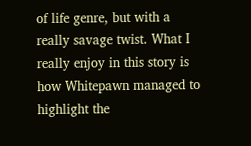of life genre, but with a really savage twist. What I really enjoy in this story is how Whitepawn managed to highlight the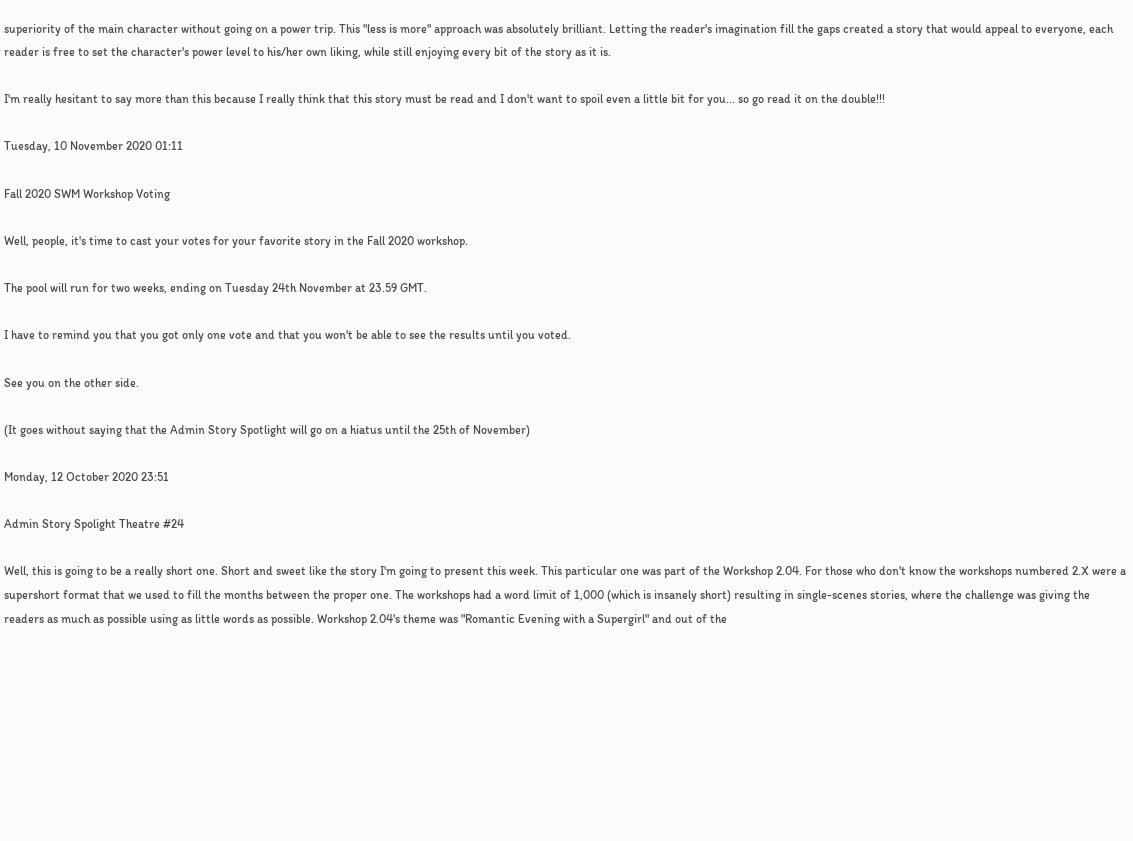superiority of the main character without going on a power trip. This "less is more" approach was absolutely brilliant. Letting the reader's imagination fill the gaps created a story that would appeal to everyone, each reader is free to set the character's power level to his/her own liking, while still enjoying every bit of the story as it is.

I'm really hesitant to say more than this because I really think that this story must be read and I don't want to spoil even a little bit for you... so go read it on the double!!!

Tuesday, 10 November 2020 01:11

Fall 2020 SWM Workshop Voting

Well, people, it's time to cast your votes for your favorite story in the Fall 2020 workshop.

The pool will run for two weeks, ending on Tuesday 24th November at 23.59 GMT.

I have to remind you that you got only one vote and that you won't be able to see the results until you voted.

See you on the other side.

(It goes without saying that the Admin Story Spotlight will go on a hiatus until the 25th of November)

Monday, 12 October 2020 23:51

Admin Story Spolight Theatre #24

Well, this is going to be a really short one. Short and sweet like the story I'm going to present this week. This particular one was part of the Workshop 2.04. For those who don't know the workshops numbered 2.X were a supershort format that we used to fill the months between the proper one. The workshops had a word limit of 1,000 (which is insanely short) resulting in single-scenes stories, where the challenge was giving the readers as much as possible using as little words as possible. Workshop 2.04's theme was "Romantic Evening with a Supergirl" and out of the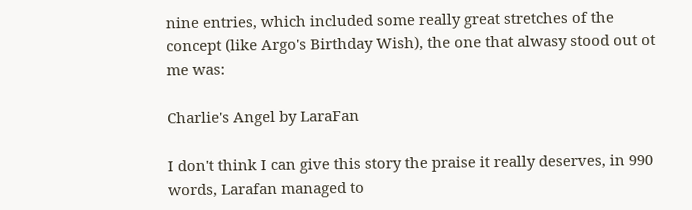nine entries, which included some really great stretches of the concept (like Argo's Birthday Wish), the one that alwasy stood out ot me was:

Charlie's Angel by LaraFan

I don't think I can give this story the praise it really deserves, in 990 words, Larafan managed to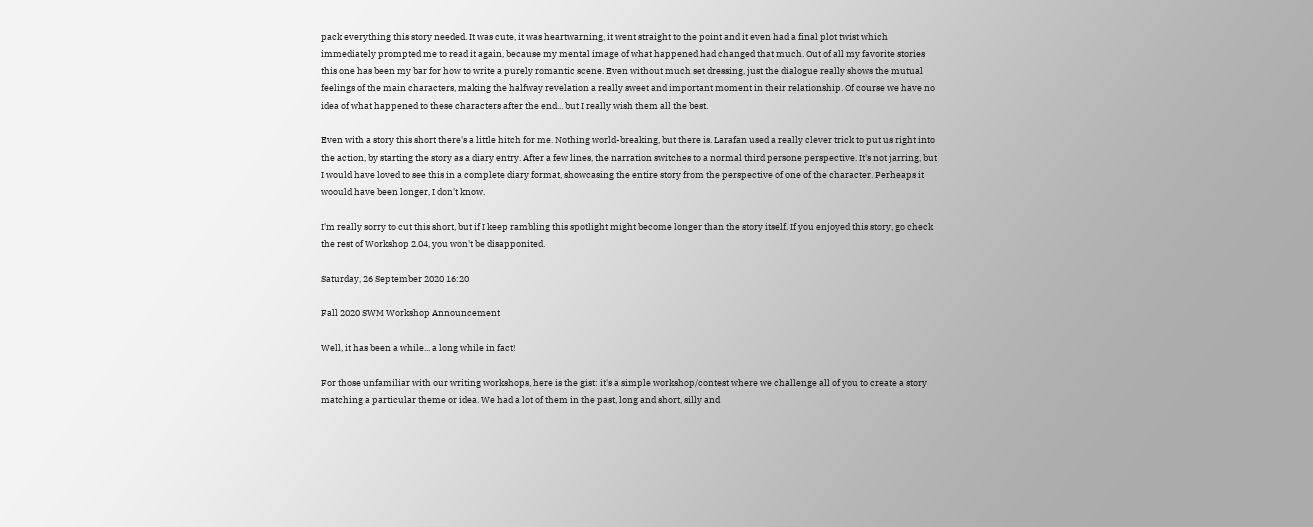pack everything this story needed. It was cute, it was heartwarning, it went straight to the point and it even had a final plot twist which immediately prompted me to read it again, because my mental image of what happened had changed that much. Out of all my favorite stories this one has been my bar for how to write a purely romantic scene. Even without much set dressing, just the dialogue really shows the mutual feelings of the main characters, making the halfway revelation a really sweet and important moment in their relationship. Of course we have no idea of what happened to these characters after the end... but I really wish them all the best.

Even with a story this short there's a little hitch for me. Nothing world-breaking, but there is. Larafan used a really clever trick to put us right into the action, by starting the story as a diary entry. After a few lines, the narration switches to a normal third persone perspective. It's not jarring, but I would have loved to see this in a complete diary format, showcasing the entire story from the perspective of one of the character. Perheaps it woould have been longer, I don't know.

I'm really sorry to cut this short, but if I keep rambling this spotlight might become longer than the story itself. If you enjoyed this story, go check the rest of Workshop 2.04, you won't be disapponited.

Saturday, 26 September 2020 16:20

Fall 2020 SWM Workshop Announcement

Well, it has been a while... a long while in fact!

For those unfamiliar with our writing workshops, here is the gist: it's a simple workshop/contest where we challenge all of you to create a story matching a particular theme or idea. We had a lot of them in the past, long and short, silly and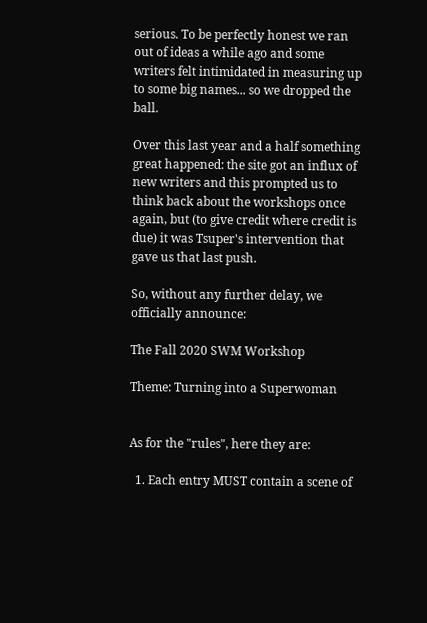serious. To be perfectly honest we ran out of ideas a while ago and some writers felt intimidated in measuring up to some big names... so we dropped the ball.

Over this last year and a half something great happened: the site got an influx of new writers and this prompted us to think back about the workshops once again, but (to give credit where credit is due) it was Tsuper's intervention that gave us that last push.

So, without any further delay, we officially announce:

The Fall 2020 SWM Workshop

Theme: Turning into a Superwoman


As for the "rules", here they are:

  1. Each entry MUST contain a scene of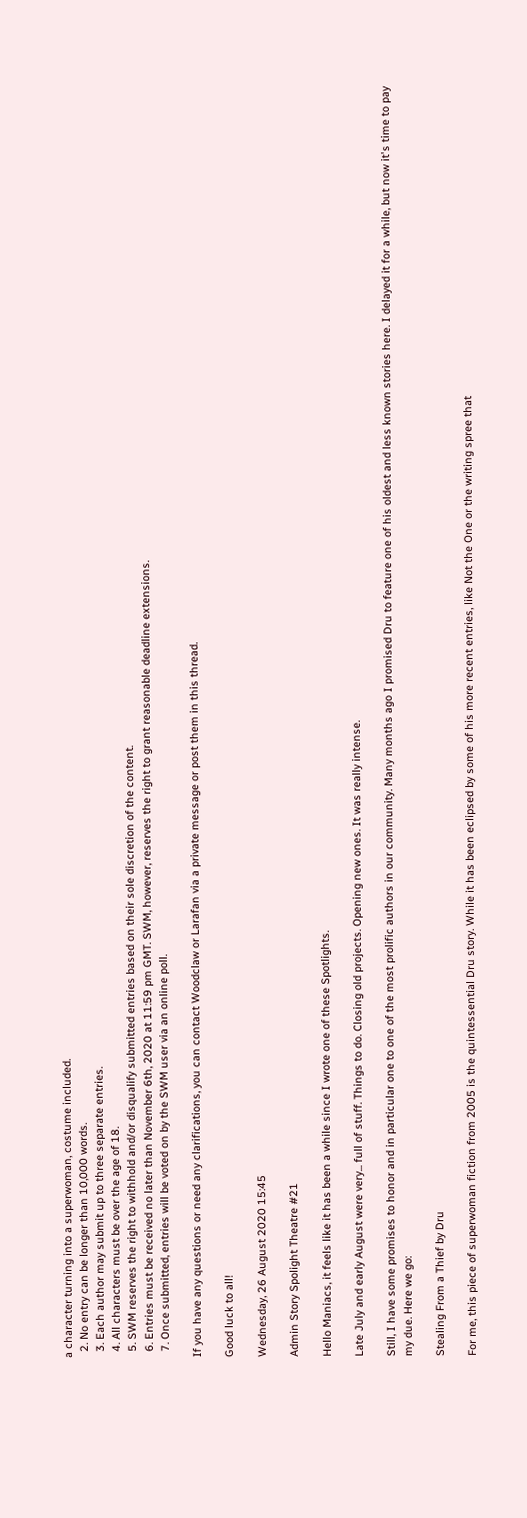a character turning into a superwoman, costume included.
  2. No entry can be longer than 10,000 words.
  3. Each author may submit up to three separate entries.
  4. All characters must be over the age of 18.
  5. SWM reserves the right to withhold and/or disqualify submitted entries based on their sole discretion of the content.
  6. Entries must be received no later than November 6th, 2020 at 11:59 pm GMT. SWM, however, reserves the right to grant reasonable deadline extensions.
  7. Once submitted, entries will be voted on by the SWM user via an online poll.

If you have any questions or need any clarifications, you can contact Woodclaw or Larafan via a private message or post them in this thread.

Good luck to all!

Wednesday, 26 August 2020 15:45

Admin Story Spolight Theatre #21

Hello Maniacs, it feels like it has been a while since I wrote one of these Spotlights.

Late July and early August were very... full of stuff. Things to do. Closing old projects. Opening new ones. It was really intense.

Still, I have some promises to honor and in particular one to one of the most prolific authors in our community. Many months ago I promised Dru to feature one of his oldest and less known stories here. I delayed it for a while, but now it's time to pay my due. Here we go:

Stealing From a Thief by Dru

For me, this piece of superwoman fiction from 2005 is the quintessential Dru story. While it has been eclipsed by some of his more recent entries, like Not the One or the writing spree that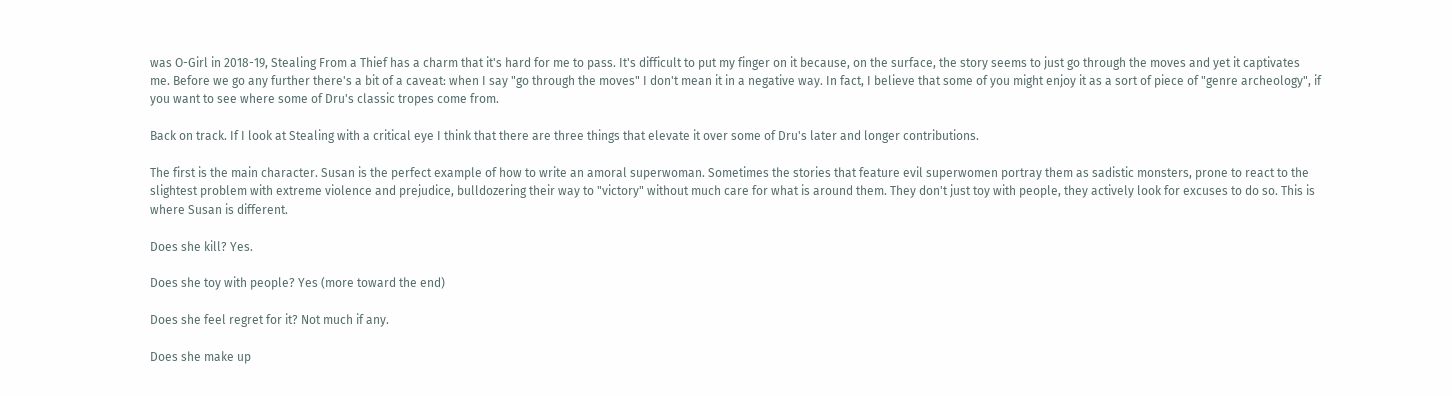was O-Girl in 2018-19, Stealing From a Thief has a charm that it's hard for me to pass. It's difficult to put my finger on it because, on the surface, the story seems to just go through the moves and yet it captivates me. Before we go any further there's a bit of a caveat: when I say "go through the moves" I don't mean it in a negative way. In fact, I believe that some of you might enjoy it as a sort of piece of "genre archeology", if you want to see where some of Dru's classic tropes come from.

Back on track. If I look at Stealing with a critical eye I think that there are three things that elevate it over some of Dru's later and longer contributions.

The first is the main character. Susan is the perfect example of how to write an amoral superwoman. Sometimes the stories that feature evil superwomen portray them as sadistic monsters, prone to react to the slightest problem with extreme violence and prejudice, bulldozering their way to "victory" without much care for what is around them. They don't just toy with people, they actively look for excuses to do so. This is where Susan is different.

Does she kill? Yes.

Does she toy with people? Yes (more toward the end)

Does she feel regret for it? Not much if any.

Does she make up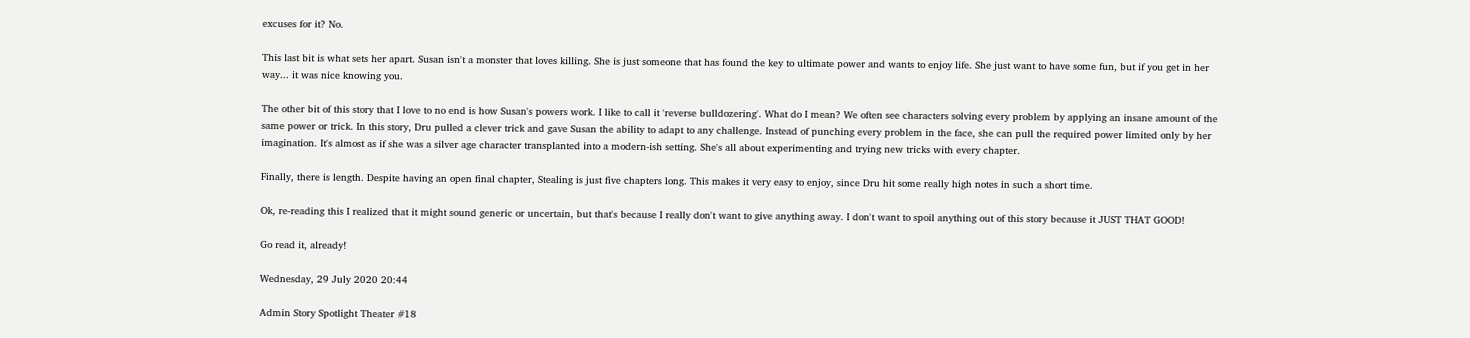excuses for it? No.

This last bit is what sets her apart. Susan isn't a monster that loves killing. She is just someone that has found the key to ultimate power and wants to enjoy life. She just want to have some fun, but if you get in her way... it was nice knowing you.

The other bit of this story that I love to no end is how Susan's powers work. I like to call it 'reverse bulldozering'. What do I mean? We often see characters solving every problem by applying an insane amount of the same power or trick. In this story, Dru pulled a clever trick and gave Susan the ability to adapt to any challenge. Instead of punching every problem in the face, she can pull the required power limited only by her imagination. It's almost as if she was a silver age character transplanted into a modern-ish setting. She's all about experimenting and trying new tricks with every chapter.

Finally, there is length. Despite having an open final chapter, Stealing is just five chapters long. This makes it very easy to enjoy, since Dru hit some really high notes in such a short time.

Ok, re-reading this I realized that it might sound generic or uncertain, but that's because I really don't want to give anything away. I don't want to spoil anything out of this story because it JUST THAT GOOD!

Go read it, already!

Wednesday, 29 July 2020 20:44

Admin Story Spotlight Theater #18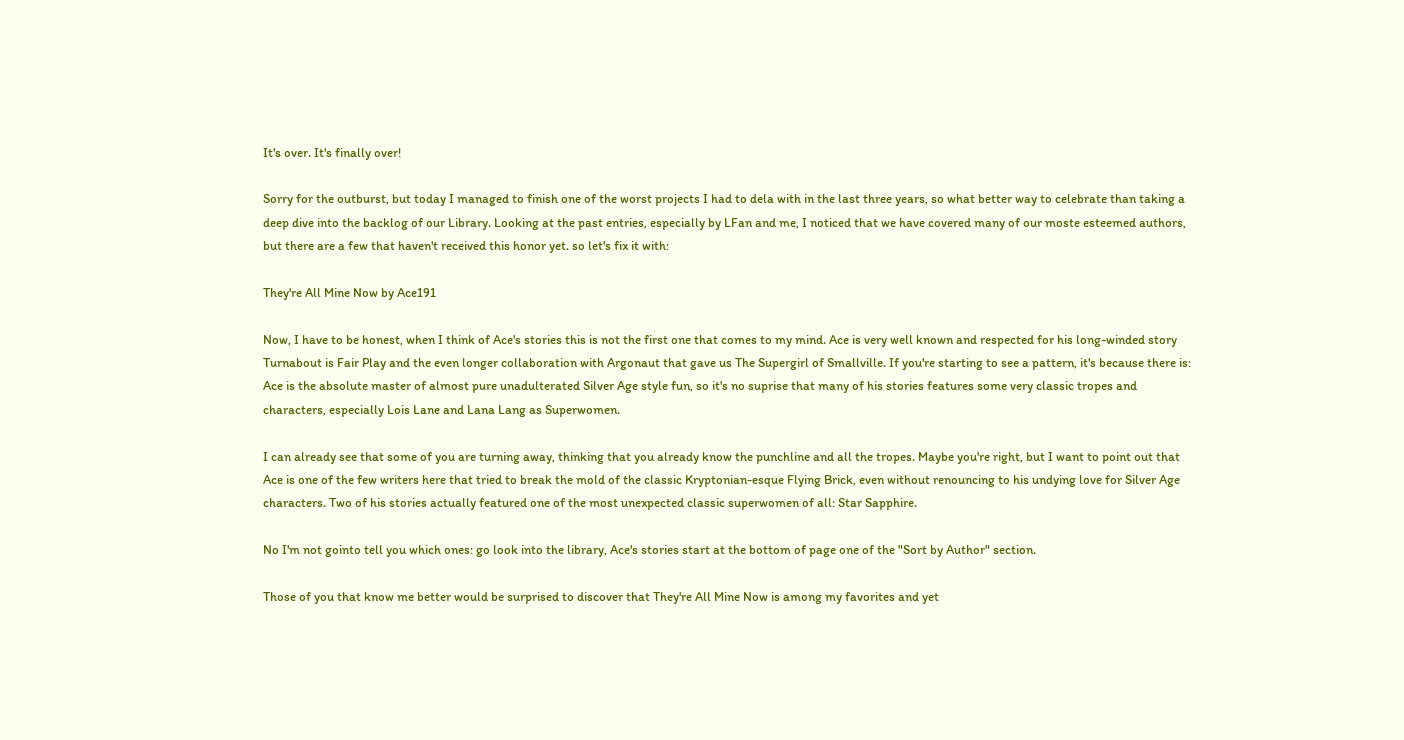It's over. It's finally over!

Sorry for the outburst, but today I managed to finish one of the worst projects I had to dela with in the last three years, so what better way to celebrate than taking a deep dive into the backlog of our Library. Looking at the past entries, especially by LFan and me, I noticed that we have covered many of our moste esteemed authors, but there are a few that haven't received this honor yet. so let's fix it with:

They're All Mine Now by Ace191

Now, I have to be honest, when I think of Ace's stories this is not the first one that comes to my mind. Ace is very well known and respected for his long-winded story Turnabout is Fair Play and the even longer collaboration with Argonaut that gave us The Supergirl of Smallville. If you're starting to see a pattern, it's because there is: Ace is the absolute master of almost pure unadulterated Silver Age style fun, so it's no suprise that many of his stories features some very classic tropes and characters, especially Lois Lane and Lana Lang as Superwomen.

I can already see that some of you are turning away, thinking that you already know the punchline and all the tropes. Maybe you're right, but I want to point out that Ace is one of the few writers here that tried to break the mold of the classic Kryptonian-esque Flying Brick, even without renouncing to his undying love for Silver Age characters. Two of his stories actually featured one of the most unexpected classic superwomen of all: Star Sapphire.

No I'm not gointo tell you which ones: go look into the library, Ace's stories start at the bottom of page one of the "Sort by Author" section.

Those of you that know me better would be surprised to discover that They're All Mine Now is among my favorites and yet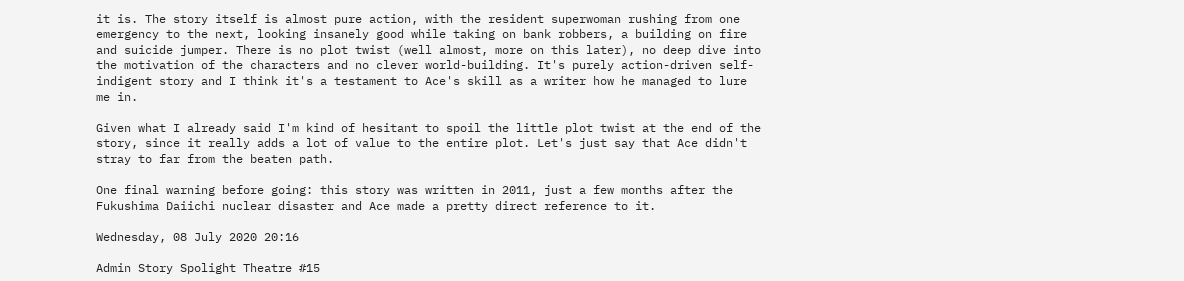it is. The story itself is almost pure action, with the resident superwoman rushing from one emergency to the next, looking insanely good while taking on bank robbers, a building on fire and suicide jumper. There is no plot twist (well almost, more on this later), no deep dive into the motivation of the characters and no clever world-building. It's purely action-driven self-indigent story and I think it's a testament to Ace's skill as a writer how he managed to lure me in.

Given what I already said I'm kind of hesitant to spoil the little plot twist at the end of the story, since it really adds a lot of value to the entire plot. Let's just say that Ace didn't stray to far from the beaten path.

One final warning before going: this story was written in 2011, just a few months after the Fukushima Daiichi nuclear disaster and Ace made a pretty direct reference to it.

Wednesday, 08 July 2020 20:16

Admin Story Spolight Theatre #15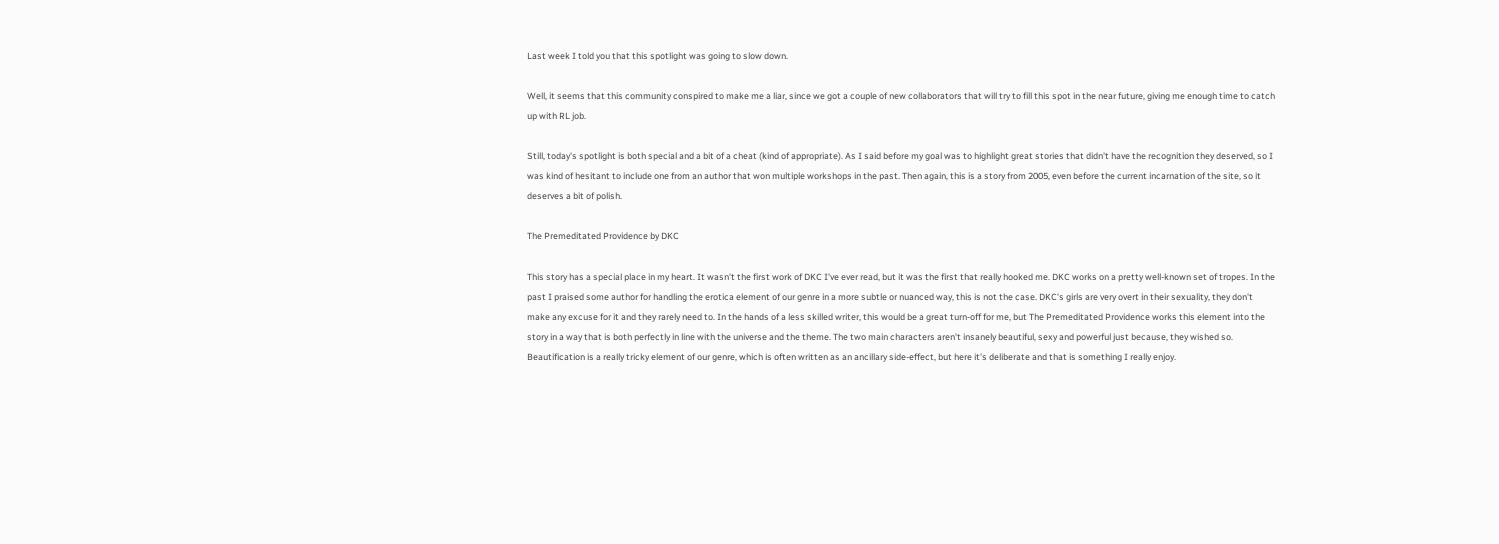Last week I told you that this spotlight was going to slow down.

Well, it seems that this community conspired to make me a liar, since we got a couple of new collaborators that will try to fill this spot in the near future, giving me enough time to catch up with RL job.

Still, today's spotlight is both special and a bit of a cheat (kind of appropriate). As I said before my goal was to highlight great stories that didn't have the recognition they deserved, so I was kind of hesitant to include one from an author that won multiple workshops in the past. Then again, this is a story from 2005, even before the current incarnation of the site, so it deserves a bit of polish.

The Premeditated Providence by DKC

This story has a special place in my heart. It wasn't the first work of DKC I've ever read, but it was the first that really hooked me. DKC works on a pretty well-known set of tropes. In the past I praised some author for handling the erotica element of our genre in a more subtle or nuanced way, this is not the case. DKC's girls are very overt in their sexuality, they don't make any excuse for it and they rarely need to. In the hands of a less skilled writer, this would be a great turn-off for me, but The Premeditated Providence works this element into the story in a way that is both perfectly in line with the universe and the theme. The two main characters aren't insanely beautiful, sexy and powerful just because, they wished so. Beautification is a really tricky element of our genre, which is often written as an ancillary side-effect, but here it's deliberate and that is something I really enjoy.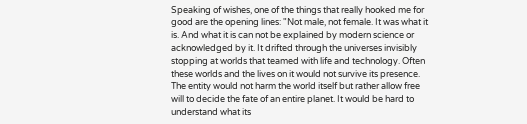Speaking of wishes, one of the things that really hooked me for good are the opening lines: "Not male, not female. It was what it is. And what it is can not be explained by modern science or acknowledged by it. It drifted through the universes invisibly stopping at worlds that teamed with life and technology. Often these worlds and the lives on it would not survive its presence. The entity would not harm the world itself but rather allow free will to decide the fate of an entire planet. It would be hard to understand what its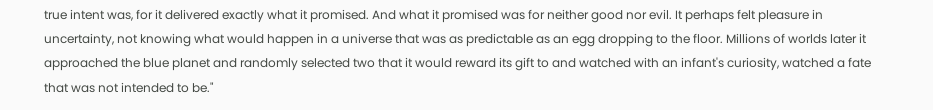true intent was, for it delivered exactly what it promised. And what it promised was for neither good nor evil. It perhaps felt pleasure in uncertainty, not knowing what would happen in a universe that was as predictable as an egg dropping to the floor. Millions of worlds later it approached the blue planet and randomly selected two that it would reward its gift to and watched with an infant's curiosity, watched a fate that was not intended to be."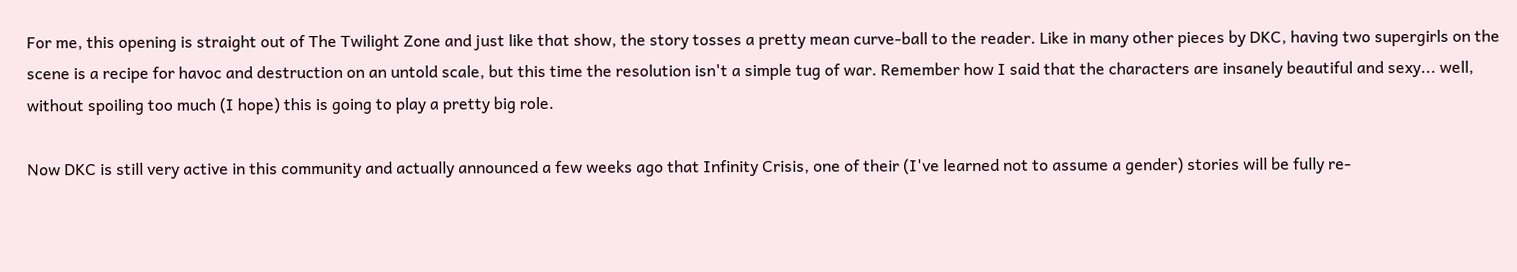For me, this opening is straight out of The Twilight Zone and just like that show, the story tosses a pretty mean curve-ball to the reader. Like in many other pieces by DKC, having two supergirls on the scene is a recipe for havoc and destruction on an untold scale, but this time the resolution isn't a simple tug of war. Remember how I said that the characters are insanely beautiful and sexy... well, without spoiling too much (I hope) this is going to play a pretty big role.

Now DKC is still very active in this community and actually announced a few weeks ago that Infinity Crisis, one of their (I've learned not to assume a gender) stories will be fully re-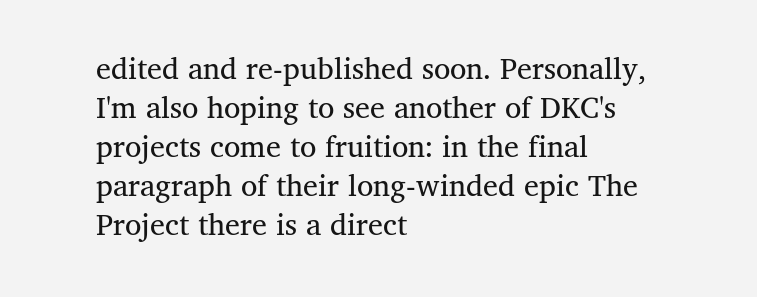edited and re-published soon. Personally, I'm also hoping to see another of DKC's projects come to fruition: in the final paragraph of their long-winded epic The Project there is a direct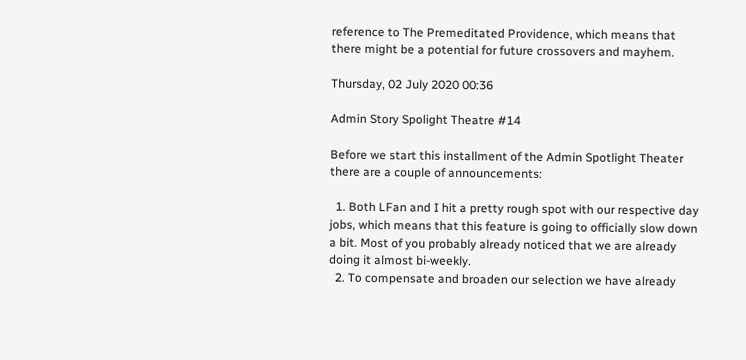reference to The Premeditated Providence, which means that there might be a potential for future crossovers and mayhem.

Thursday, 02 July 2020 00:36

Admin Story Spolight Theatre #14

Before we start this installment of the Admin Spotlight Theater there are a couple of announcements:

  1. Both LFan and I hit a pretty rough spot with our respective day jobs, which means that this feature is going to officially slow down a bit. Most of you probably already noticed that we are already doing it almost bi-weekly.
  2. To compensate and broaden our selection we have already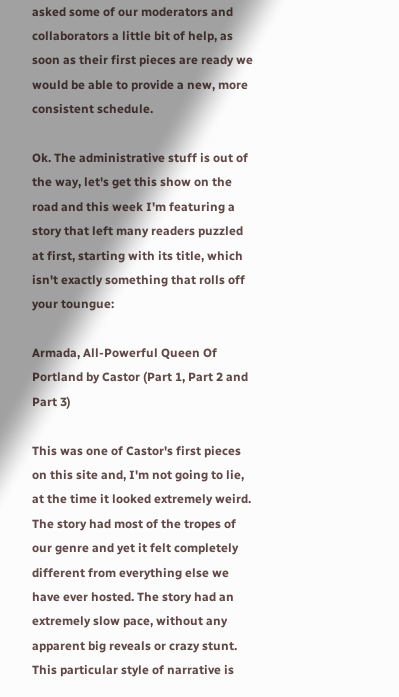asked some of our moderators and collaborators a little bit of help, as soon as their first pieces are ready we would be able to provide a new, more consistent schedule.

Ok. The administrative stuff is out of the way, let's get this show on the road and this week I'm featuring a story that left many readers puzzled at first, starting with its title, which isn't exactly something that rolls off your toungue:

Armada, All-Powerful Queen Of Portland by Castor (Part 1, Part 2 and Part 3)

This was one of Castor's first pieces on this site and, I'm not going to lie, at the time it looked extremely weird. The story had most of the tropes of our genre and yet it felt completely different from everything else we have ever hosted. The story had an extremely slow pace, without any apparent big reveals or crazy stunt. This particular style of narrative is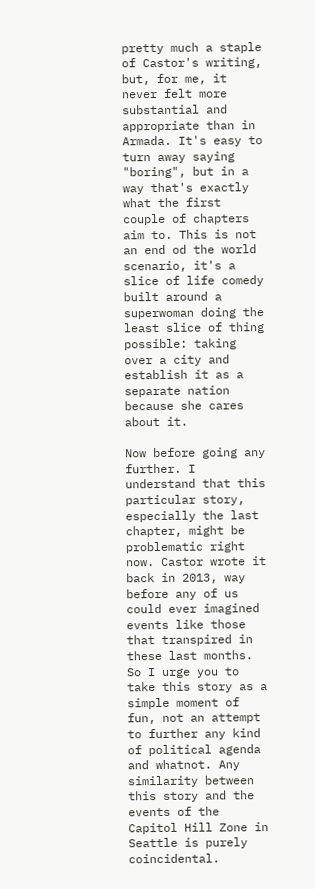pretty much a staple of Castor's writing, but, for me, it never felt more substantial and appropriate than in Armada. It's easy to turn away saying "boring", but in a way that's exactly what the first couple of chapters aim to. This is not an end od the world scenario, it's a slice of life comedy built around a superwoman doing the least slice of thing possible: taking over a city and establish it as a separate nation because she cares about it.

Now before going any further. I understand that this particular story, especially the last chapter, might be problematic right now. Castor wrote it back in 2013, way before any of us could ever imagined events like those that transpired in these last months. So I urge you to take this story as a simple moment of fun, not an attempt to further any kind of political agenda and whatnot. Any similarity between this story and the events of the Capitol Hill Zone in Seattle is purely coincidental.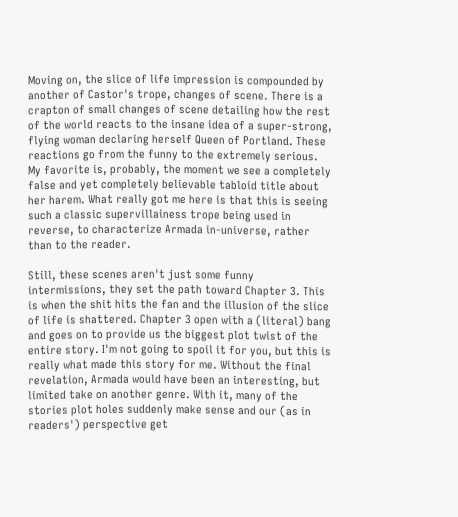Moving on, the slice of life impression is compounded by another of Castor's trope, changes of scene. There is a crapton of small changes of scene detailing how the rest of the world reacts to the insane idea of a super-strong, flying woman declaring herself Queen of Portland. These reactions go from the funny to the extremely serious. My favorite is, probably, the moment we see a completely false and yet completely believable tabloid title about her harem. What really got me here is that this is seeing such a classic supervillainess trope being used in reverse, to characterize Armada in-universe, rather than to the reader.

Still, these scenes aren't just some funny intermissions, they set the path toward Chapter 3. This is when the shit hits the fan and the illusion of the slice of life is shattered. Chapter 3 open with a (literal) bang and goes on to provide us the biggest plot twist of the entire story. I'm not going to spoil it for you, but this is really what made this story for me. Without the final revelation, Armada would have been an interesting, but limited take on another genre. With it, many of the stories plot holes suddenly make sense and our (as in readers') perspective get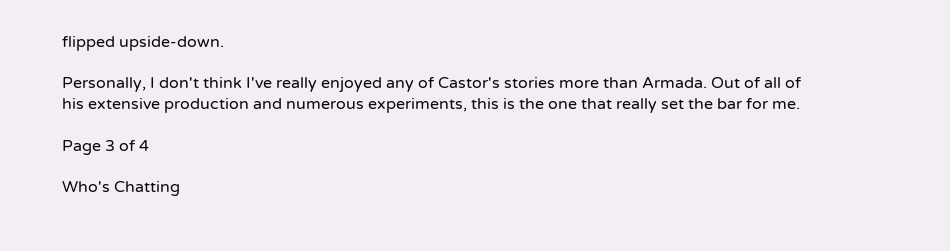flipped upside-down.

Personally, I don't think I've really enjoyed any of Castor's stories more than Armada. Out of all of his extensive production and numerous experiments, this is the one that really set the bar for me.

Page 3 of 4

Who's Chatting